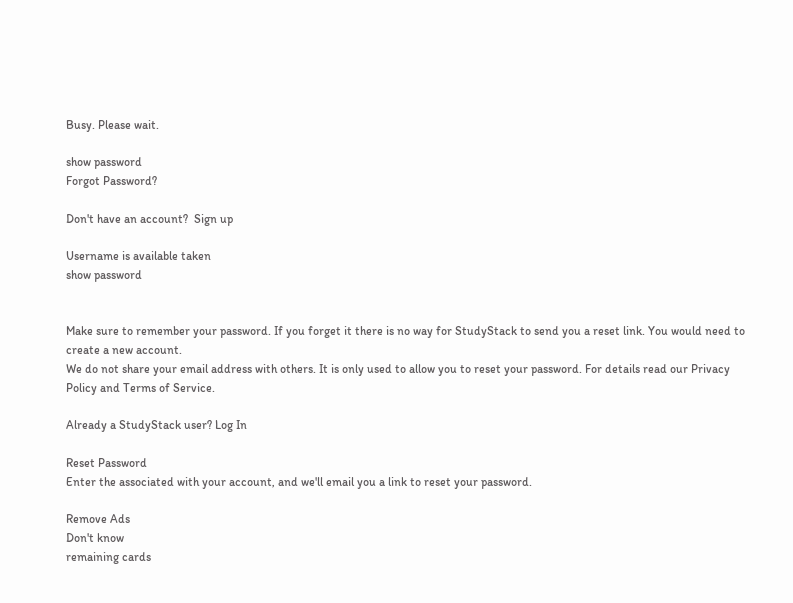Busy. Please wait.

show password
Forgot Password?

Don't have an account?  Sign up

Username is available taken
show password


Make sure to remember your password. If you forget it there is no way for StudyStack to send you a reset link. You would need to create a new account.
We do not share your email address with others. It is only used to allow you to reset your password. For details read our Privacy Policy and Terms of Service.

Already a StudyStack user? Log In

Reset Password
Enter the associated with your account, and we'll email you a link to reset your password.

Remove Ads
Don't know
remaining cards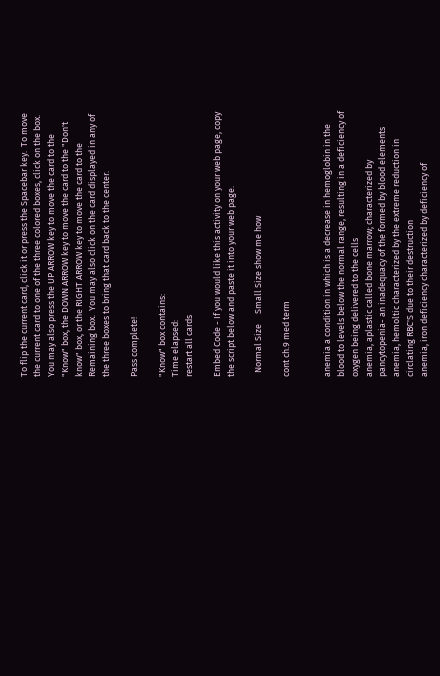To flip the current card, click it or press the Spacebar key.  To move the current card to one of the three colored boxes, click on the box.  You may also press the UP ARROW key to move the card to the "Know" box, the DOWN ARROW key to move the card to the "Don't know" box, or the RIGHT ARROW key to move the card to the Remaining box.  You may also click on the card displayed in any of the three boxes to bring that card back to the center.

Pass complete!

"Know" box contains:
Time elapsed:
restart all cards

Embed Code - If you would like this activity on your web page, copy the script below and paste it into your web page.

  Normal Size     Small Size show me how

cont ch.9 med term


anemia a condition in which is a decrease in hemoglobin in the blood to levels below the normal range, resulting in a deficiency of oxygen being delivered to the cells
anemia, aplastic called bone marrow; characterized by pancytopenia- an inadequacy of the formed by blood elements
anemia, hemoltic characterized by the extreme reduction in circlating RBC'S due to their destruction
anemia, iron deficiency characterized by deficiency of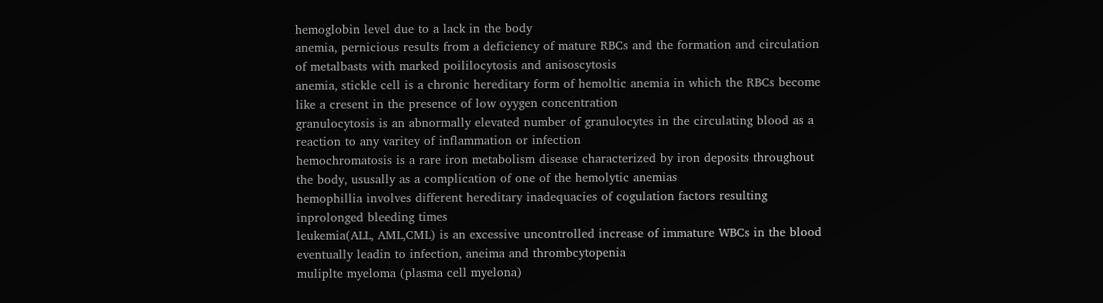hemoglobin level due to a lack in the body
anemia, pernicious results from a deficiency of mature RBCs and the formation and circulation of metalbasts with marked poililocytosis and anisoscytosis
anemia, stickle cell is a chronic hereditary form of hemoltic anemia in which the RBCs become like a cresent in the presence of low oyygen concentration
granulocytosis is an abnormally elevated number of granulocytes in the circulating blood as a reaction to any varitey of inflammation or infection
hemochromatosis is a rare iron metabolism disease characterized by iron deposits throughout the body, ususally as a complication of one of the hemolytic anemias
hemophillia involves different hereditary inadequacies of cogulation factors resulting inprolonged bleeding times
leukemia(ALL, AML,CML) is an excessive uncontrolled increase of immature WBCs in the blood eventually leadin to infection, aneima and thrombcytopenia
muliplte myeloma (plasma cell myelona)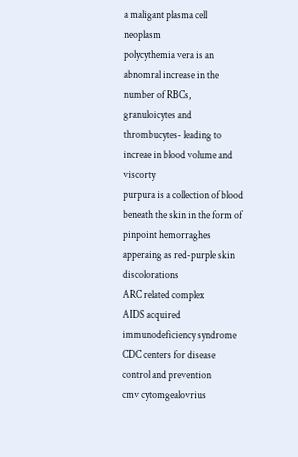a maligant plasma cell neoplasm
polycythemia vera is an abnomral increase in the number of RBCs, granuloicytes and thrombucytes- leading to increae in blood volume and viscorty
purpura is a collection of blood beneath the skin in the form of pinpoint hemorraghes apperaing as red-purple skin discolorations
ARC related complex
AIDS acquired immunodeficiency syndrome
CDC centers for disease control and prevention
cmv cytomgealovrius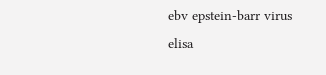ebv epstein-barr virus
elisa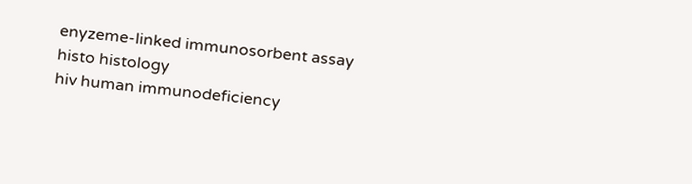enyzeme-linked immunosorbent assay
histo histology
hiv human immunodeficiency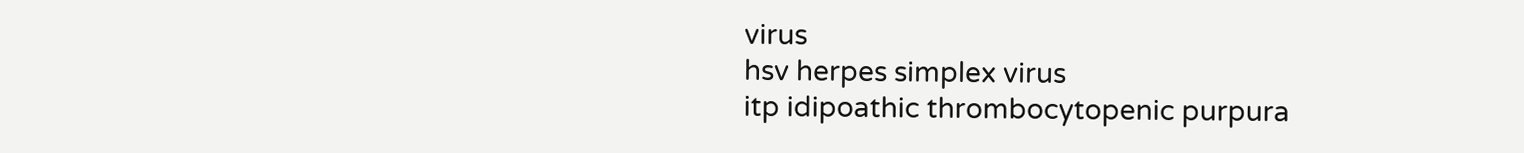virus
hsv herpes simplex virus
itp idipoathic thrombocytopenic purpura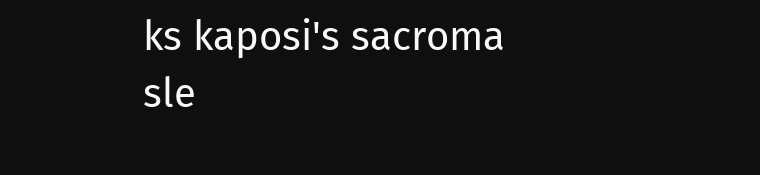ks kaposi's sacroma
sle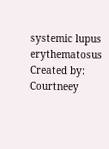systemic lupus erythematosus
Created by: Courtneey